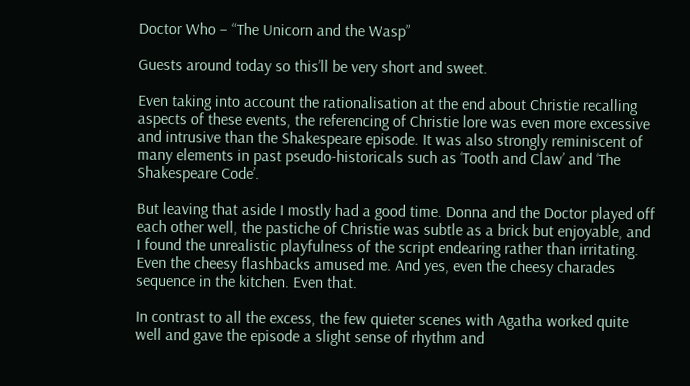Doctor Who – “The Unicorn and the Wasp”

Guests around today so this’ll be very short and sweet.

Even taking into account the rationalisation at the end about Christie recalling aspects of these events, the referencing of Christie lore was even more excessive and intrusive than the Shakespeare episode. It was also strongly reminiscent of many elements in past pseudo-historicals such as ‘Tooth and Claw’ and ‘The Shakespeare Code’.

But leaving that aside I mostly had a good time. Donna and the Doctor played off each other well, the pastiche of Christie was subtle as a brick but enjoyable, and I found the unrealistic playfulness of the script endearing rather than irritating. Even the cheesy flashbacks amused me. And yes, even the cheesy charades sequence in the kitchen. Even that.

In contrast to all the excess, the few quieter scenes with Agatha worked quite well and gave the episode a slight sense of rhythm and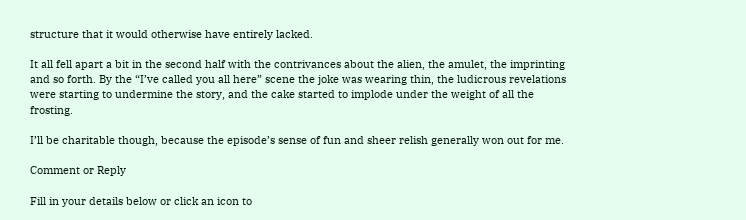structure that it would otherwise have entirely lacked.

It all fell apart a bit in the second half with the contrivances about the alien, the amulet, the imprinting and so forth. By the “I’ve called you all here” scene the joke was wearing thin, the ludicrous revelations were starting to undermine the story, and the cake started to implode under the weight of all the frosting.

I’ll be charitable though, because the episode’s sense of fun and sheer relish generally won out for me.

Comment or Reply

Fill in your details below or click an icon to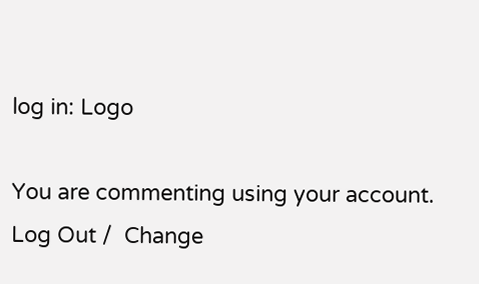log in: Logo

You are commenting using your account. Log Out /  Change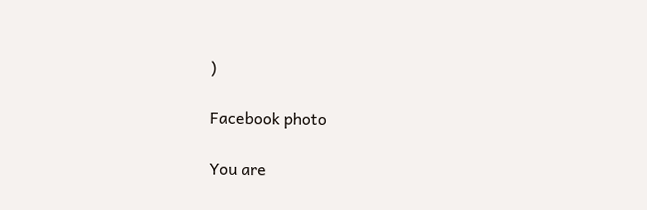)

Facebook photo

You are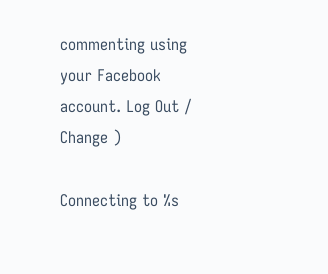commenting using your Facebook account. Log Out /  Change )

Connecting to %s